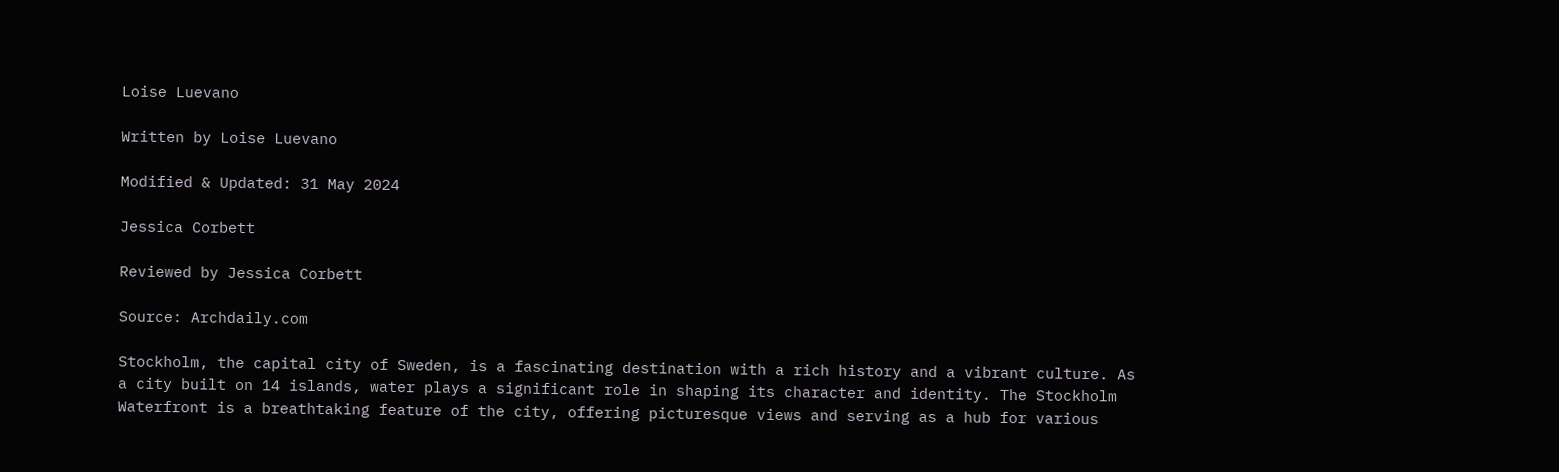Loise Luevano

Written by Loise Luevano

Modified & Updated: 31 May 2024

Jessica Corbett

Reviewed by Jessica Corbett

Source: Archdaily.com

Stockholm, the capital city of Sweden, is a fascinating destination with a rich history and a vibrant culture. As a city built on 14 islands, water plays a significant role in shaping its character and identity. The Stockholm Waterfront is a breathtaking feature of the city, offering picturesque views and serving as a hub for various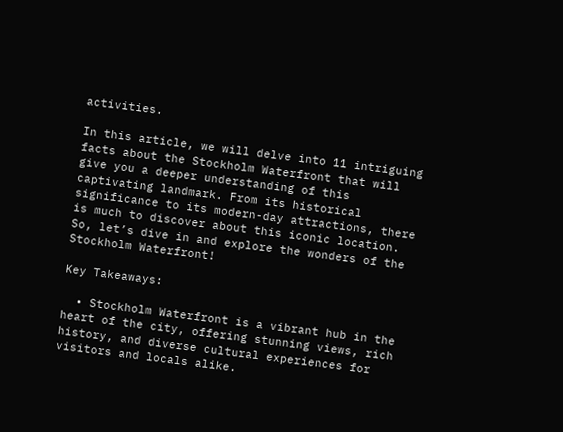activities.

In this article, we will delve into 11 intriguing facts about the Stockholm Waterfront that will give you a deeper understanding of this captivating landmark. From its historical significance to its modern-day attractions, there is much to discover about this iconic location. So, let’s dive in and explore the wonders of the Stockholm Waterfront!

Key Takeaways:

  • Stockholm Waterfront is a vibrant hub in the heart of the city, offering stunning views, rich history, and diverse cultural experiences for visitors and locals alike.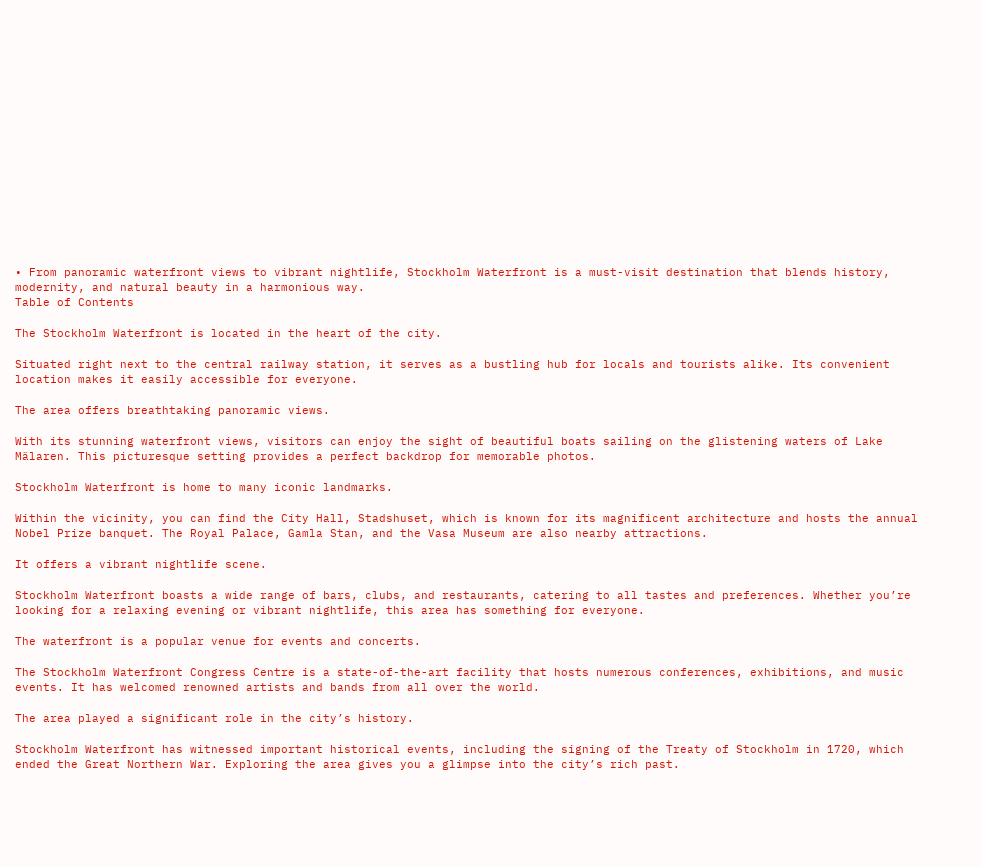• From panoramic waterfront views to vibrant nightlife, Stockholm Waterfront is a must-visit destination that blends history, modernity, and natural beauty in a harmonious way.
Table of Contents

The Stockholm Waterfront is located in the heart of the city.

Situated right next to the central railway station, it serves as a bustling hub for locals and tourists alike. Its convenient location makes it easily accessible for everyone.

The area offers breathtaking panoramic views.

With its stunning waterfront views, visitors can enjoy the sight of beautiful boats sailing on the glistening waters of Lake Mälaren. This picturesque setting provides a perfect backdrop for memorable photos.

Stockholm Waterfront is home to many iconic landmarks.

Within the vicinity, you can find the City Hall, Stadshuset, which is known for its magnificent architecture and hosts the annual Nobel Prize banquet. The Royal Palace, Gamla Stan, and the Vasa Museum are also nearby attractions.

It offers a vibrant nightlife scene.

Stockholm Waterfront boasts a wide range of bars, clubs, and restaurants, catering to all tastes and preferences. Whether you’re looking for a relaxing evening or vibrant nightlife, this area has something for everyone.

The waterfront is a popular venue for events and concerts.

The Stockholm Waterfront Congress Centre is a state-of-the-art facility that hosts numerous conferences, exhibitions, and music events. It has welcomed renowned artists and bands from all over the world.

The area played a significant role in the city’s history.

Stockholm Waterfront has witnessed important historical events, including the signing of the Treaty of Stockholm in 1720, which ended the Great Northern War. Exploring the area gives you a glimpse into the city’s rich past.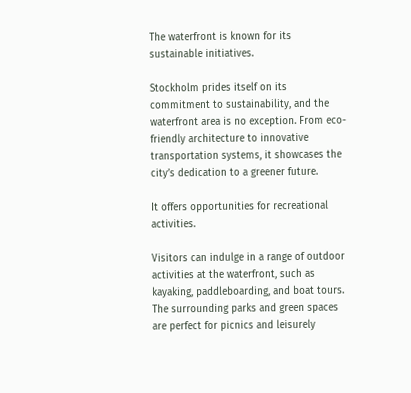The waterfront is known for its sustainable initiatives.

Stockholm prides itself on its commitment to sustainability, and the waterfront area is no exception. From eco-friendly architecture to innovative transportation systems, it showcases the city’s dedication to a greener future.

It offers opportunities for recreational activities.

Visitors can indulge in a range of outdoor activities at the waterfront, such as kayaking, paddleboarding, and boat tours. The surrounding parks and green spaces are perfect for picnics and leisurely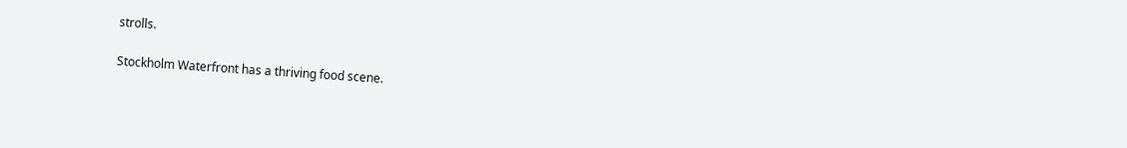strolls.

Stockholm Waterfront has a thriving food scene.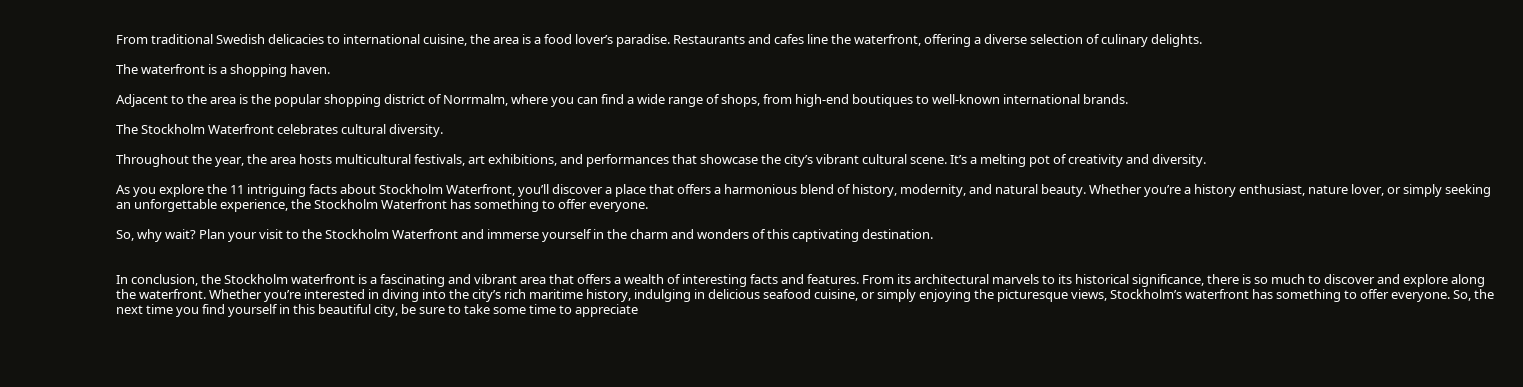From traditional Swedish delicacies to international cuisine, the area is a food lover’s paradise. Restaurants and cafes line the waterfront, offering a diverse selection of culinary delights.

The waterfront is a shopping haven.

Adjacent to the area is the popular shopping district of Norrmalm, where you can find a wide range of shops, from high-end boutiques to well-known international brands.

The Stockholm Waterfront celebrates cultural diversity.

Throughout the year, the area hosts multicultural festivals, art exhibitions, and performances that showcase the city’s vibrant cultural scene. It’s a melting pot of creativity and diversity.

As you explore the 11 intriguing facts about Stockholm Waterfront, you’ll discover a place that offers a harmonious blend of history, modernity, and natural beauty. Whether you’re a history enthusiast, nature lover, or simply seeking an unforgettable experience, the Stockholm Waterfront has something to offer everyone.

So, why wait? Plan your visit to the Stockholm Waterfront and immerse yourself in the charm and wonders of this captivating destination.


In conclusion, the Stockholm waterfront is a fascinating and vibrant area that offers a wealth of interesting facts and features. From its architectural marvels to its historical significance, there is so much to discover and explore along the waterfront. Whether you’re interested in diving into the city’s rich maritime history, indulging in delicious seafood cuisine, or simply enjoying the picturesque views, Stockholm’s waterfront has something to offer everyone. So, the next time you find yourself in this beautiful city, be sure to take some time to appreciate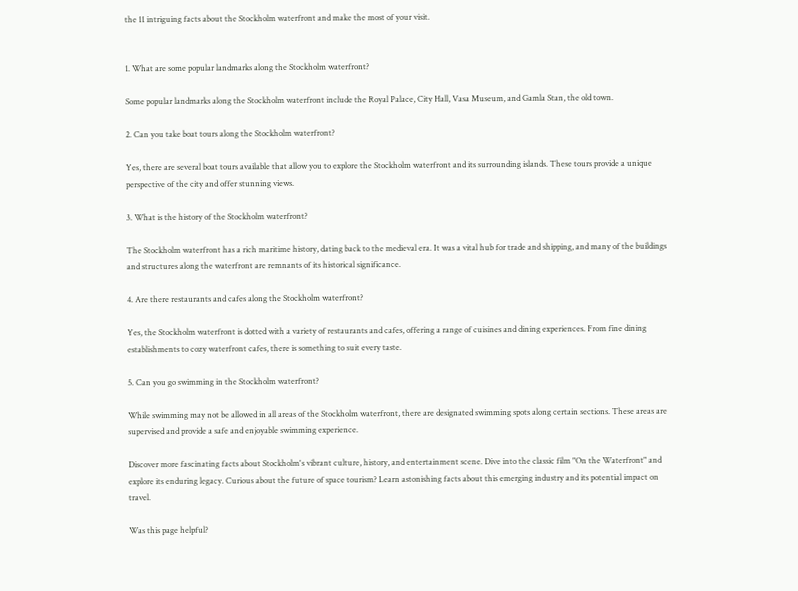the 11 intriguing facts about the Stockholm waterfront and make the most of your visit.


1. What are some popular landmarks along the Stockholm waterfront?

Some popular landmarks along the Stockholm waterfront include the Royal Palace, City Hall, Vasa Museum, and Gamla Stan, the old town.

2. Can you take boat tours along the Stockholm waterfront?

Yes, there are several boat tours available that allow you to explore the Stockholm waterfront and its surrounding islands. These tours provide a unique perspective of the city and offer stunning views.

3. What is the history of the Stockholm waterfront?

The Stockholm waterfront has a rich maritime history, dating back to the medieval era. It was a vital hub for trade and shipping, and many of the buildings and structures along the waterfront are remnants of its historical significance.

4. Are there restaurants and cafes along the Stockholm waterfront?

Yes, the Stockholm waterfront is dotted with a variety of restaurants and cafes, offering a range of cuisines and dining experiences. From fine dining establishments to cozy waterfront cafes, there is something to suit every taste.

5. Can you go swimming in the Stockholm waterfront?

While swimming may not be allowed in all areas of the Stockholm waterfront, there are designated swimming spots along certain sections. These areas are supervised and provide a safe and enjoyable swimming experience.

Discover more fascinating facts about Stockholm's vibrant culture, history, and entertainment scene. Dive into the classic film "On the Waterfront" and explore its enduring legacy. Curious about the future of space tourism? Learn astonishing facts about this emerging industry and its potential impact on travel.

Was this page helpful?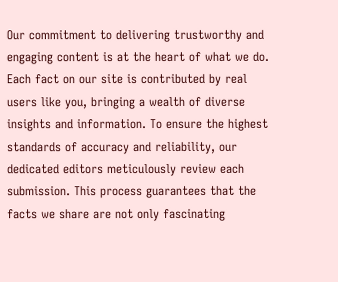Our commitment to delivering trustworthy and engaging content is at the heart of what we do. Each fact on our site is contributed by real users like you, bringing a wealth of diverse insights and information. To ensure the highest standards of accuracy and reliability, our dedicated editors meticulously review each submission. This process guarantees that the facts we share are not only fascinating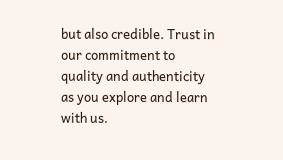but also credible. Trust in our commitment to quality and authenticity as you explore and learn with us.